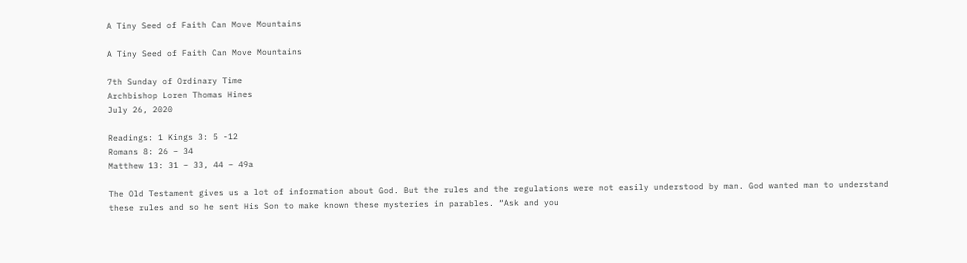A Tiny Seed of Faith Can Move Mountains

A Tiny Seed of Faith Can Move Mountains

7th Sunday of Ordinary Time
Archbishop Loren Thomas Hines
July 26, 2020

Readings: 1 Kings 3: 5 -12
Romans 8: 26 – 34
Matthew 13: 31 – 33, 44 – 49a

The Old Testament gives us a lot of information about God. But the rules and the regulations were not easily understood by man. God wanted man to understand these rules and so he sent His Son to make known these mysteries in parables. “Ask and you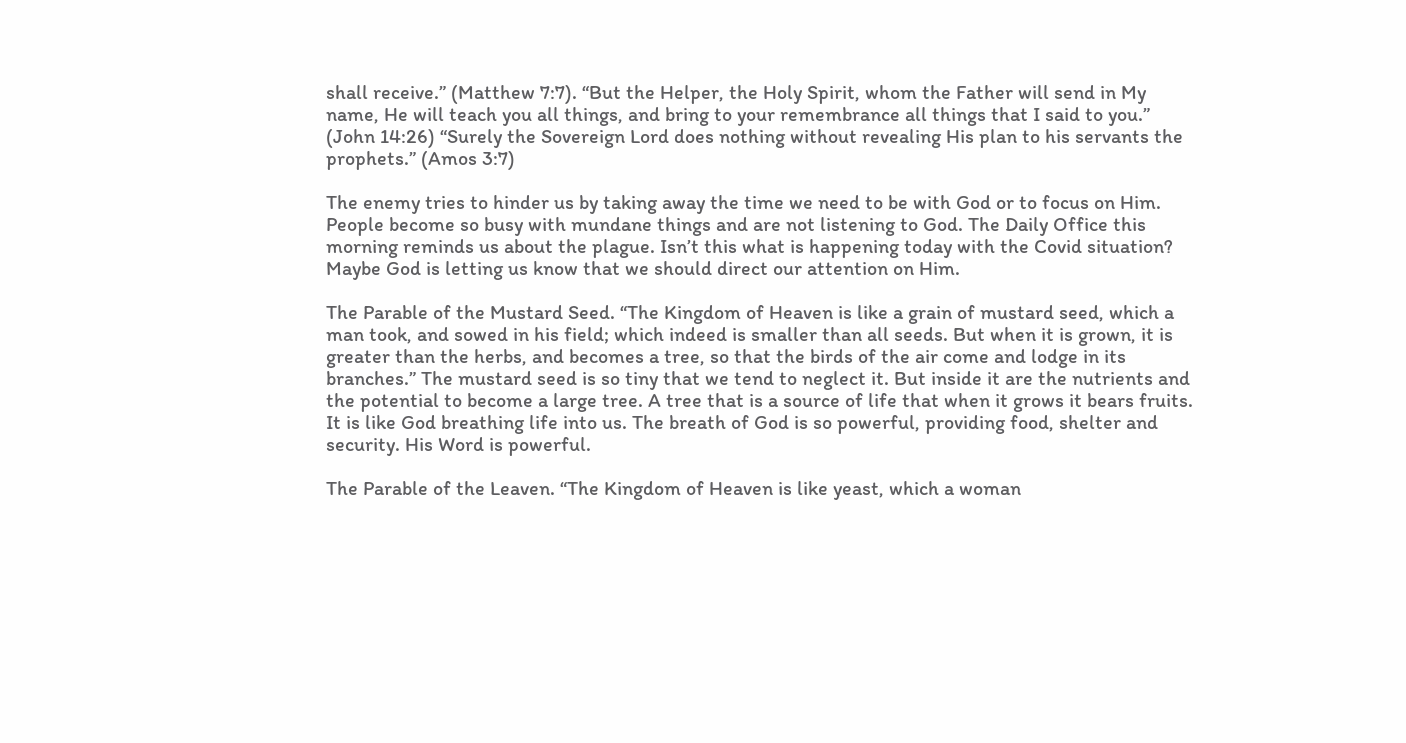shall receive.” (Matthew 7:7). “But the Helper, the Holy Spirit, whom the Father will send in My name, He will teach you all things, and bring to your remembrance all things that I said to you.” (John 14:26) “Surely the Sovereign Lord does nothing without revealing His plan to his servants the prophets.” (Amos 3:7)

The enemy tries to hinder us by taking away the time we need to be with God or to focus on Him. People become so busy with mundane things and are not listening to God. The Daily Office this morning reminds us about the plague. Isn’t this what is happening today with the Covid situation? Maybe God is letting us know that we should direct our attention on Him.

The Parable of the Mustard Seed. “The Kingdom of Heaven is like a grain of mustard seed, which a man took, and sowed in his field; which indeed is smaller than all seeds. But when it is grown, it is greater than the herbs, and becomes a tree, so that the birds of the air come and lodge in its branches.” The mustard seed is so tiny that we tend to neglect it. But inside it are the nutrients and the potential to become a large tree. A tree that is a source of life that when it grows it bears fruits. It is like God breathing life into us. The breath of God is so powerful, providing food, shelter and security. His Word is powerful.

The Parable of the Leaven. “The Kingdom of Heaven is like yeast, which a woman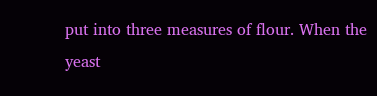put into three measures of flour. When the yeast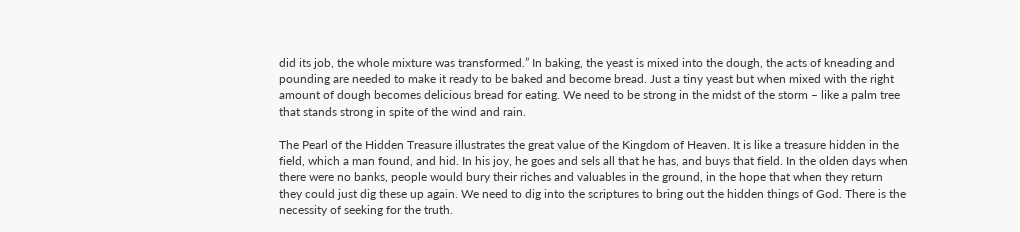did its job, the whole mixture was transformed.” In baking, the yeast is mixed into the dough, the acts of kneading and pounding are needed to make it ready to be baked and become bread. Just a tiny yeast but when mixed with the right amount of dough becomes delicious bread for eating. We need to be strong in the midst of the storm – like a palm tree that stands strong in spite of the wind and rain.

The Pearl of the Hidden Treasure illustrates the great value of the Kingdom of Heaven. It is like a treasure hidden in the field, which a man found, and hid. In his joy, he goes and sels all that he has, and buys that field. In the olden days when there were no banks, people would bury their riches and valuables in the ground, in the hope that when they return they could just dig these up again. We need to dig into the scriptures to bring out the hidden things of God. There is the necessity of seeking for the truth.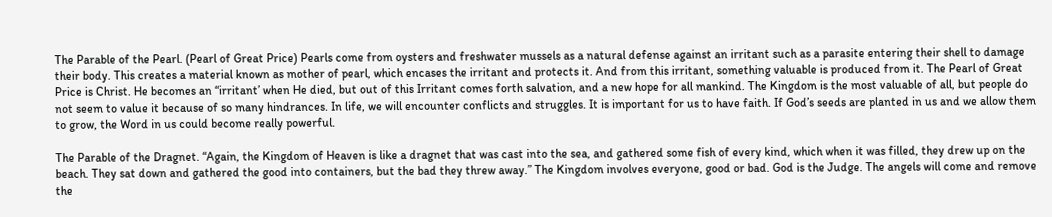The Parable of the Pearl. (Pearl of Great Price) Pearls come from oysters and freshwater mussels as a natural defense against an irritant such as a parasite entering their shell to damage their body. This creates a material known as mother of pearl, which encases the irritant and protects it. And from this irritant, something valuable is produced from it. The Pearl of Great Price is Christ. He becomes an “irritant’ when He died, but out of this Irritant comes forth salvation, and a new hope for all mankind. The Kingdom is the most valuable of all, but people do not seem to value it because of so many hindrances. In life, we will encounter conflicts and struggles. It is important for us to have faith. If God’s seeds are planted in us and we allow them to grow, the Word in us could become really powerful.

The Parable of the Dragnet. “Again, the Kingdom of Heaven is like a dragnet that was cast into the sea, and gathered some fish of every kind, which when it was filled, they drew up on the beach. They sat down and gathered the good into containers, but the bad they threw away.” The Kingdom involves everyone, good or bad. God is the Judge. The angels will come and remove the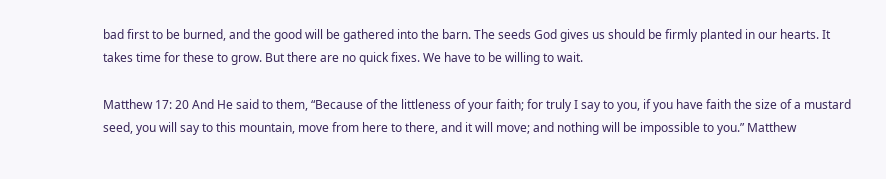bad first to be burned, and the good will be gathered into the barn. The seeds God gives us should be firmly planted in our hearts. It takes time for these to grow. But there are no quick fixes. We have to be willing to wait.

Matthew 17: 20 And He said to them, “Because of the littleness of your faith; for truly I say to you, if you have faith the size of a mustard seed, you will say to this mountain, move from here to there, and it will move; and nothing will be impossible to you.” Matthew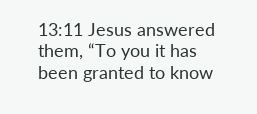13:11 Jesus answered them, “To you it has been granted to know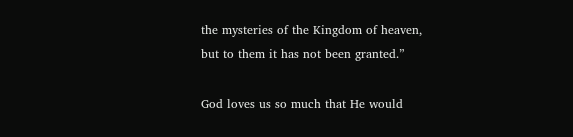the mysteries of the Kingdom of heaven, but to them it has not been granted.”

God loves us so much that He would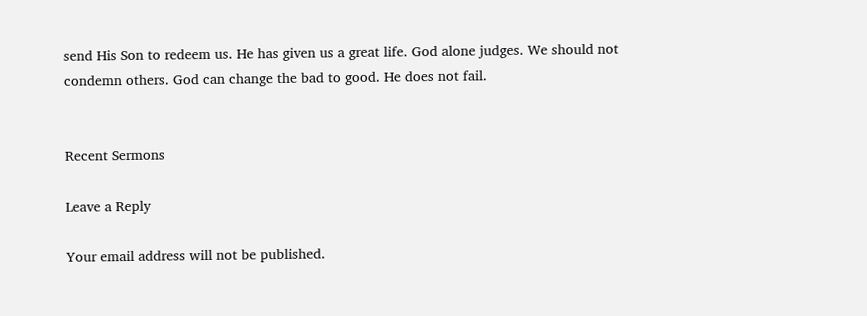send His Son to redeem us. He has given us a great life. God alone judges. We should not condemn others. God can change the bad to good. He does not fail.


Recent Sermons

Leave a Reply

Your email address will not be published.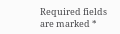Required fields are marked *